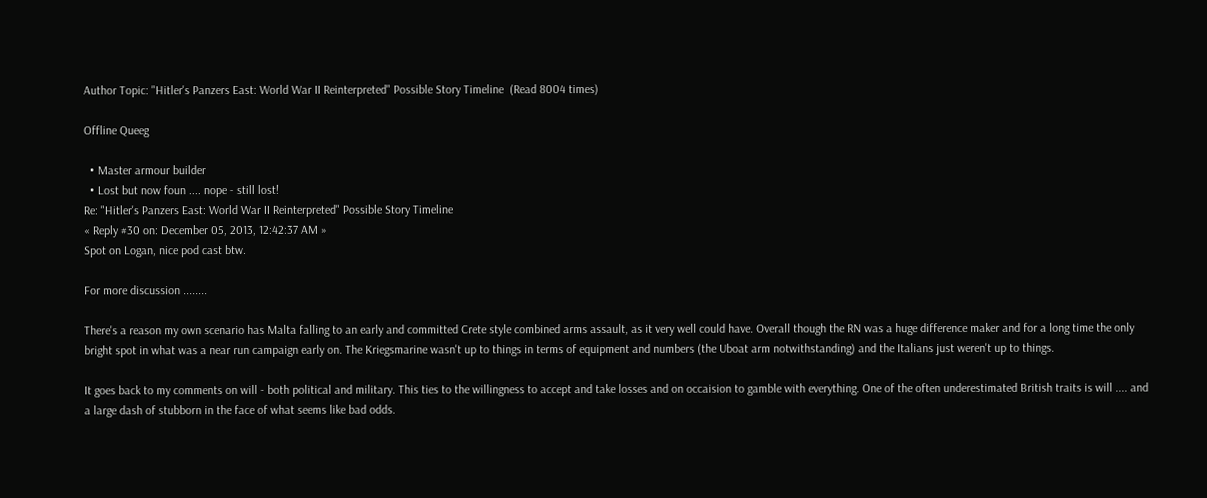Author Topic: "Hitler's Panzers East: World War II Reinterpreted" Possible Story Timeline  (Read 8004 times)

Offline Queeg

  • Master armour builder
  • Lost but now foun .... nope - still lost!
Re: "Hitler's Panzers East: World War II Reinterpreted" Possible Story Timeline
« Reply #30 on: December 05, 2013, 12:42:37 AM »
Spot on Logan, nice pod cast btw.

For more discussion ........

There's a reason my own scenario has Malta falling to an early and committed Crete style combined arms assault, as it very well could have. Overall though the RN was a huge difference maker and for a long time the only bright spot in what was a near run campaign early on. The Kriegsmarine wasn't up to things in terms of equipment and numbers (the Uboat arm notwithstanding) and the Italians just weren't up to things.

It goes back to my comments on will - both political and military. This ties to the willingness to accept and take losses and on occaision to gamble with everything. One of the often underestimated British traits is will .... and a large dash of stubborn in the face of what seems like bad odds.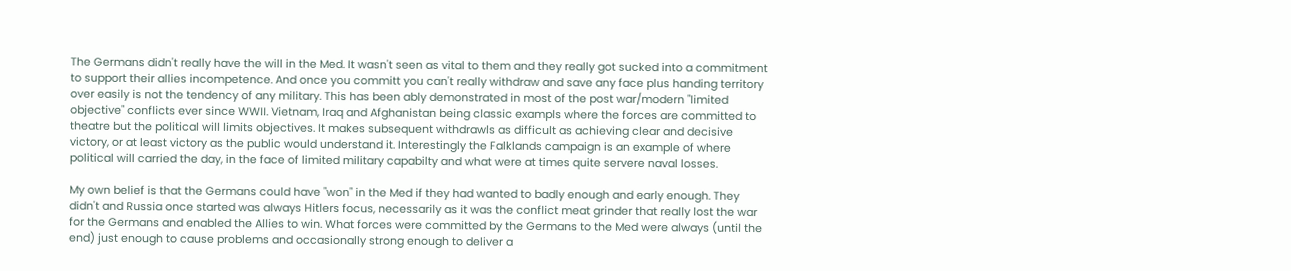The Germans didn't really have the will in the Med. It wasn't seen as vital to them and they really got sucked into a commitment to support their allies incompetence. And once you committ you can't really withdraw and save any face plus handing territory over easily is not the tendency of any military. This has been ably demonstrated in most of the post war/modern "limited objective" conflicts ever since WWII. Vietnam, Iraq and Afghanistan being classic exampls where the forces are committed to theatre but the political will limits objectives. It makes subsequent withdrawls as difficult as achieving clear and decisive victory, or at least victory as the public would understand it. Interestingly the Falklands campaign is an example of where political will carried the day, in the face of limited military capabilty and what were at times quite servere naval losses.

My own belief is that the Germans could have "won" in the Med if they had wanted to badly enough and early enough. They didn't and Russia once started was always Hitlers focus, necessarily as it was the conflict meat grinder that really lost the war for the Germans and enabled the Allies to win. What forces were committed by the Germans to the Med were always (until the end) just enough to cause problems and occasionally strong enough to deliver a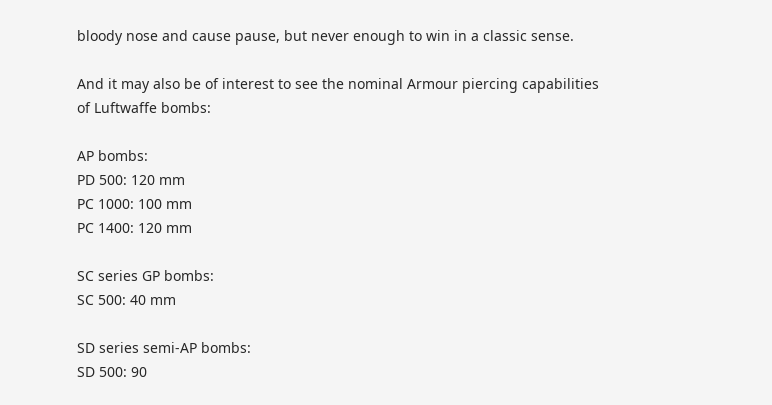bloody nose and cause pause, but never enough to win in a classic sense.

And it may also be of interest to see the nominal Armour piercing capabilities of Luftwaffe bombs:

AP bombs:
PD 500: 120 mm
PC 1000: 100 mm
PC 1400: 120 mm

SC series GP bombs:
SC 500: 40 mm

SD series semi-AP bombs:
SD 500: 90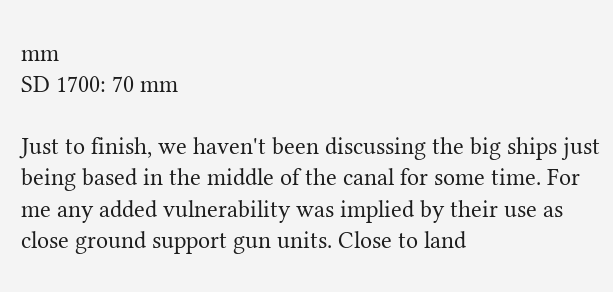mm
SD 1700: 70 mm

Just to finish, we haven't been discussing the big ships just being based in the middle of the canal for some time. For me any added vulnerability was implied by their use as close ground support gun units. Close to land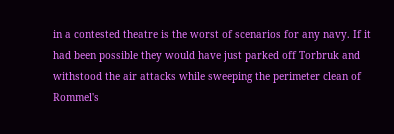in a contested theatre is the worst of scenarios for any navy. If it had been possible they would have just parked off Torbruk and withstood the air attacks while sweeping the perimeter clean of Rommel's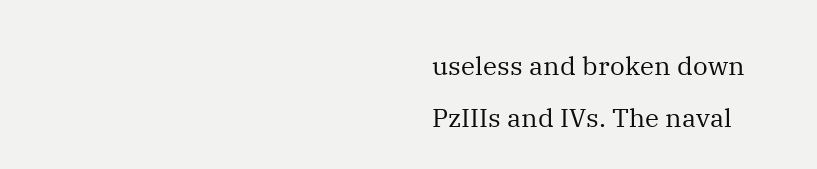useless and broken down PzIIIs and IVs. The naval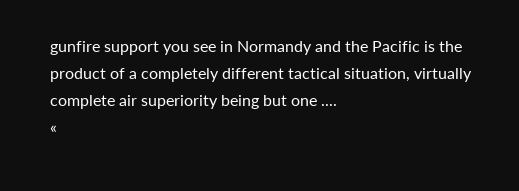gunfire support you see in Normandy and the Pacific is the product of a completely different tactical situation, virtually complete air superiority being but one ....
«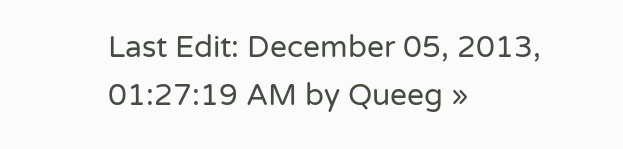Last Edit: December 05, 2013, 01:27:19 AM by Queeg »